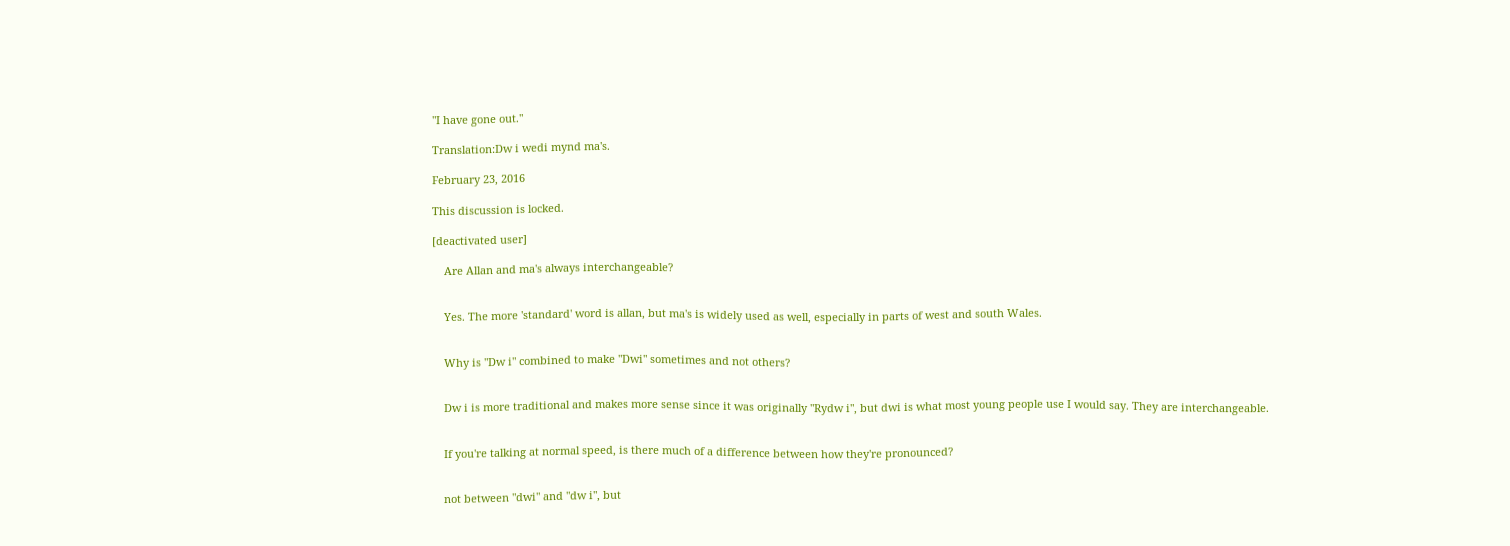"I have gone out."

Translation:Dw i wedi mynd ma's.

February 23, 2016

This discussion is locked.

[deactivated user]

    Are Allan and ma's always interchangeable?


    Yes. The more 'standard' word is allan, but ma's is widely used as well, especially in parts of west and south Wales.


    Why is "Dw i" combined to make "Dwi" sometimes and not others?


    Dw i is more traditional and makes more sense since it was originally "Rydw i", but dwi is what most young people use I would say. They are interchangeable.


    If you're talking at normal speed, is there much of a difference between how they're pronounced?


    not between "dwi" and "dw i", but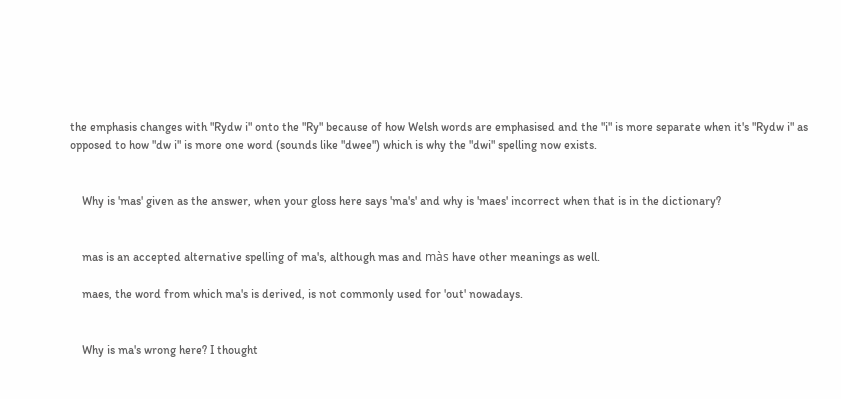the emphasis changes with "Rydw i" onto the "Ry" because of how Welsh words are emphasised and the "i" is more separate when it's "Rydw i" as opposed to how "dw i" is more one word (sounds like "dwee") which is why the "dwi" spelling now exists.


    Why is 'mas' given as the answer, when your gloss here says 'ma's' and why is 'maes' incorrect when that is in the dictionary?


    mas is an accepted alternative spelling of ma's, although mas and màs have other meanings as well.

    maes, the word from which ma's is derived, is not commonly used for 'out' nowadays.


    Why is ma's wrong here? I thought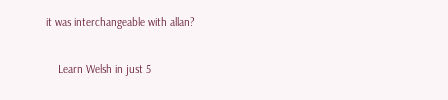it was interchangeable with allan?

    Learn Welsh in just 5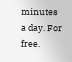minutes a day. For free.